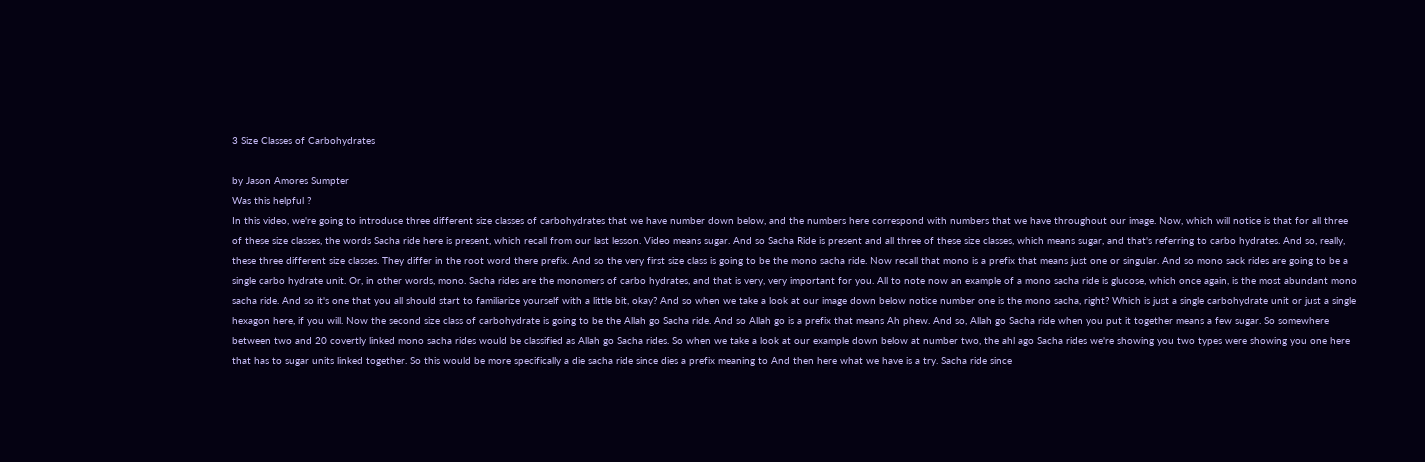3 Size Classes of Carbohydrates

by Jason Amores Sumpter
Was this helpful ?
In this video, we're going to introduce three different size classes of carbohydrates that we have number down below, and the numbers here correspond with numbers that we have throughout our image. Now, which will notice is that for all three of these size classes, the words Sacha ride here is present, which recall from our last lesson. Video means sugar. And so Sacha Ride is present and all three of these size classes, which means sugar, and that's referring to carbo hydrates. And so, really, these three different size classes. They differ in the root word there prefix. And so the very first size class is going to be the mono sacha ride. Now recall that mono is a prefix that means just one or singular. And so mono sack rides are going to be a single carbo hydrate unit. Or, in other words, mono. Sacha rides are the monomers of carbo hydrates, and that is very, very important for you. All to note now an example of a mono sacha ride is glucose, which once again, is the most abundant mono sacha ride. And so it's one that you all should start to familiarize yourself with a little bit, okay? And so when we take a look at our image down below notice number one is the mono sacha, right? Which is just a single carbohydrate unit or just a single hexagon here, if you will. Now the second size class of carbohydrate is going to be the Allah go Sacha ride. And so Allah go is a prefix that means Ah phew. And so, Allah go Sacha ride when you put it together means a few sugar. So somewhere between two and 20 covertly linked mono sacha rides would be classified as Allah go Sacha rides. So when we take a look at our example down below at number two, the ahl ago Sacha rides we're showing you two types were showing you one here that has to sugar units linked together. So this would be more specifically a die sacha ride since dies a prefix meaning to And then here what we have is a try. Sacha ride since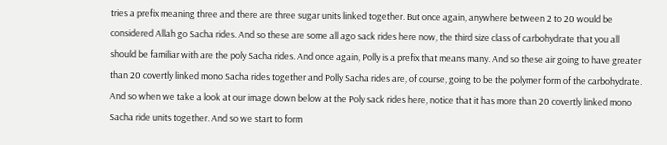tries a prefix meaning three and there are three sugar units linked together. But once again, anywhere between 2 to 20 would be considered Allah go Sacha rides. And so these are some all ago sack rides here now, the third size class of carbohydrate that you all should be familiar with are the poly Sacha rides. And once again, Polly is a prefix that means many. And so these air going to have greater than 20 covertly linked mono Sacha rides together and Polly Sacha rides are, of course, going to be the polymer form of the carbohydrate. And so when we take a look at our image down below at the Poly sack rides here, notice that it has more than 20 covertly linked mono Sacha ride units together. And so we start to form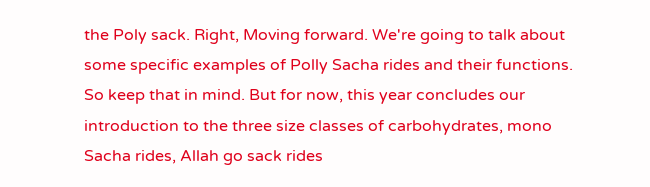the Poly sack. Right, Moving forward. We're going to talk about some specific examples of Polly Sacha rides and their functions. So keep that in mind. But for now, this year concludes our introduction to the three size classes of carbohydrates, mono Sacha rides, Allah go sack rides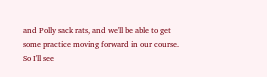and Polly sack rats, and we'll be able to get some practice moving forward in our course. So I'll see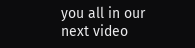you all in our next video